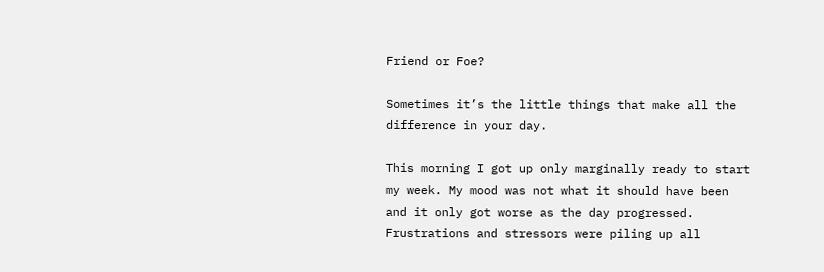Friend or Foe?

Sometimes it’s the little things that make all the difference in your day.

This morning I got up only marginally ready to start my week. My mood was not what it should have been and it only got worse as the day progressed. Frustrations and stressors were piling up all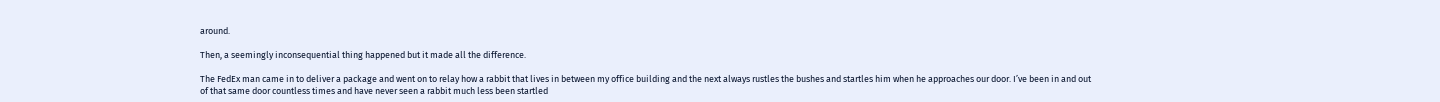around.

Then, a seemingly inconsequential thing happened but it made all the difference.

The FedEx man came in to deliver a package and went on to relay how a rabbit that lives in between my office building and the next always rustles the bushes and startles him when he approaches our door. I’ve been in and out of that same door countless times and have never seen a rabbit much less been startled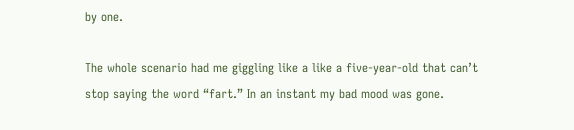by one.

The whole scenario had me giggling like a like a five-year-old that can’t stop saying the word “fart.” In an instant my bad mood was gone.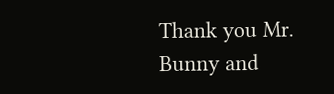Thank you Mr. Bunny and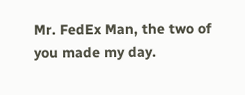Mr. FedEx Man, the two of you made my day.